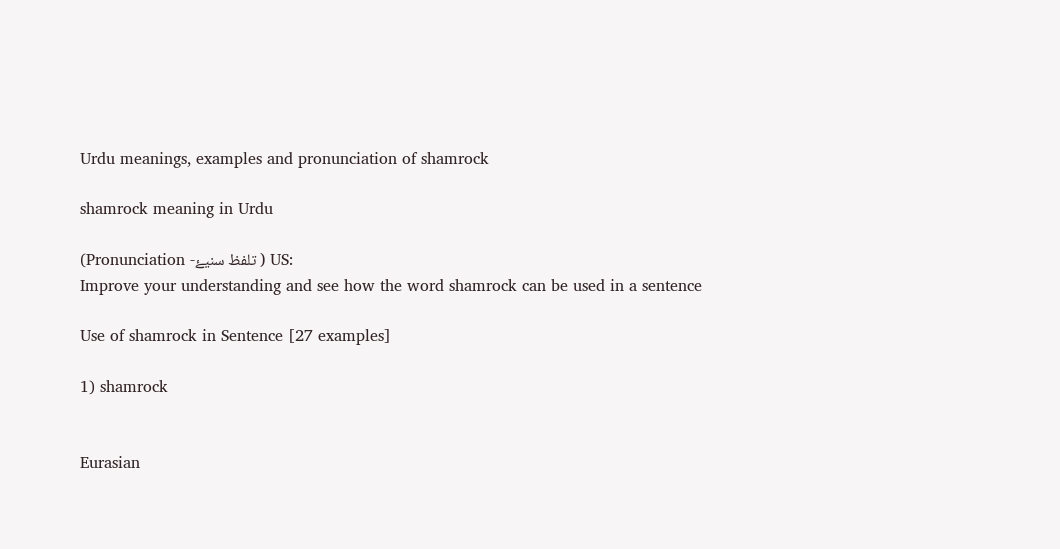Urdu meanings, examples and pronunciation of shamrock

shamrock meaning in Urdu

(Pronunciation -تلفظ سنیۓ ) US:
Improve your understanding and see how the word shamrock can be used in a sentence

Use of shamrock in Sentence [27 examples]

1) shamrock


Eurasian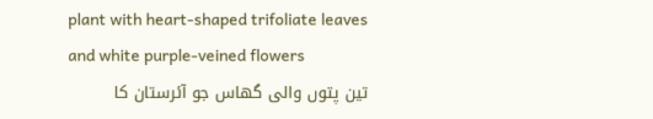plant with heart-shaped trifoliate leaves and white purple-veined flowers
تین پتوں والی گھاس جو آئرستان کا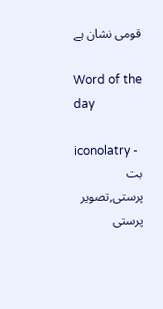قومی نشان ہے

Word of the day

iconolatry -
بت پرستی,تصویر پرستی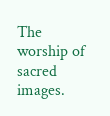The worship of sacred images.